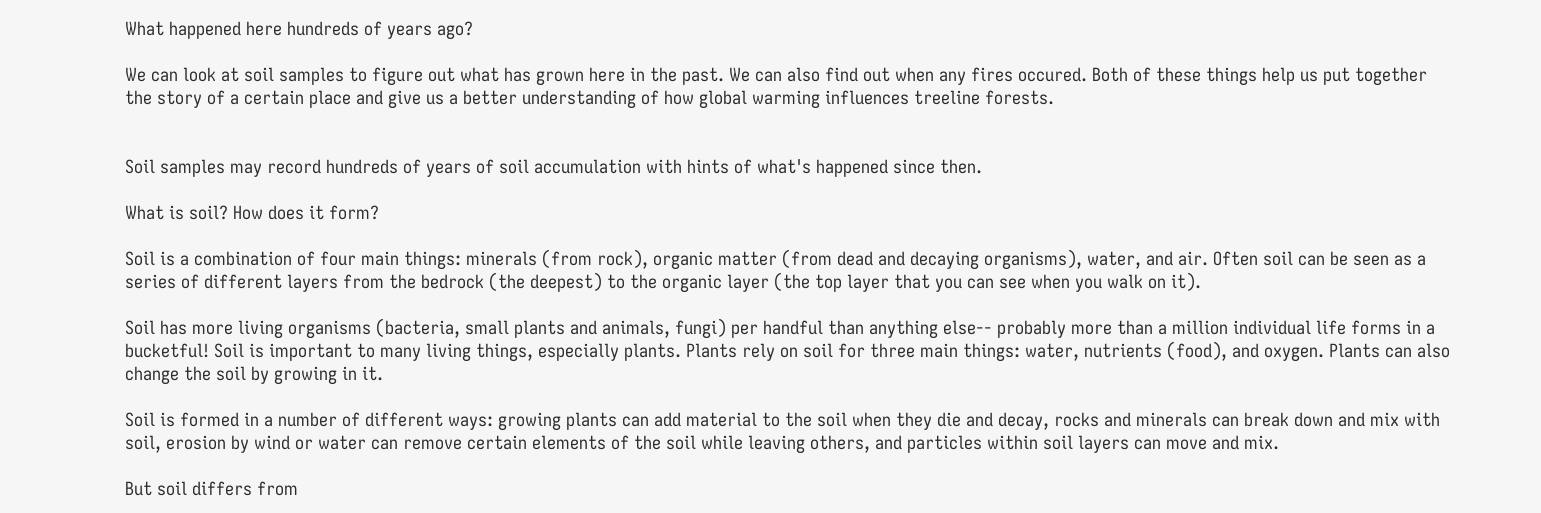What happened here hundreds of years ago?

We can look at soil samples to figure out what has grown here in the past. We can also find out when any fires occured. Both of these things help us put together the story of a certain place and give us a better understanding of how global warming influences treeline forests.


Soil samples may record hundreds of years of soil accumulation with hints of what's happened since then.

What is soil? How does it form?

Soil is a combination of four main things: minerals (from rock), organic matter (from dead and decaying organisms), water, and air. Often soil can be seen as a series of different layers from the bedrock (the deepest) to the organic layer (the top layer that you can see when you walk on it).

Soil has more living organisms (bacteria, small plants and animals, fungi) per handful than anything else-- probably more than a million individual life forms in a bucketful! Soil is important to many living things, especially plants. Plants rely on soil for three main things: water, nutrients (food), and oxygen. Plants can also change the soil by growing in it.

Soil is formed in a number of different ways: growing plants can add material to the soil when they die and decay, rocks and minerals can break down and mix with soil, erosion by wind or water can remove certain elements of the soil while leaving others, and particles within soil layers can move and mix.

But soil differs from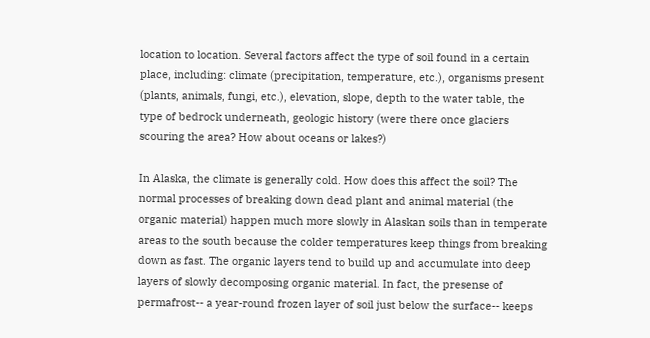location to location. Several factors affect the type of soil found in a certain place, including: climate (precipitation, temperature, etc.), organisms present (plants, animals, fungi, etc.), elevation, slope, depth to the water table, the type of bedrock underneath, geologic history (were there once glaciers scouring the area? How about oceans or lakes?)

In Alaska, the climate is generally cold. How does this affect the soil? The normal processes of breaking down dead plant and animal material (the organic material) happen much more slowly in Alaskan soils than in temperate areas to the south because the colder temperatures keep things from breaking down as fast. The organic layers tend to build up and accumulate into deep layers of slowly decomposing organic material. In fact, the presense of permafrost-- a year-round frozen layer of soil just below the surface-- keeps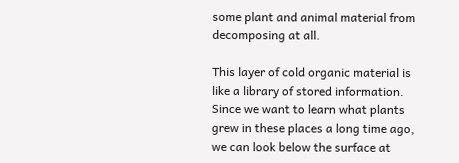some plant and animal material from decomposing at all.

This layer of cold organic material is like a library of stored information. Since we want to learn what plants grew in these places a long time ago, we can look below the surface at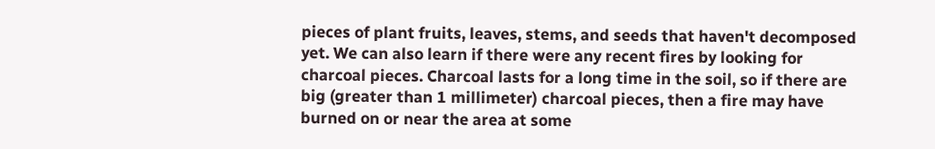pieces of plant fruits, leaves, stems, and seeds that haven't decomposed yet. We can also learn if there were any recent fires by looking for charcoal pieces. Charcoal lasts for a long time in the soil, so if there are big (greater than 1 millimeter) charcoal pieces, then a fire may have burned on or near the area at some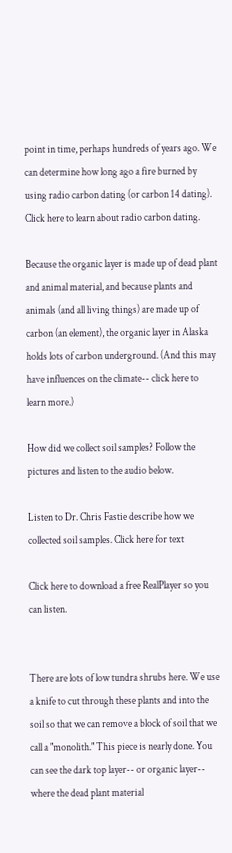point in time, perhaps hundreds of years ago. We can determine how long ago a fire burned by using radio carbon dating (or carbon 14 dating). Click here to learn about radio carbon dating.

Because the organic layer is made up of dead plant and animal material, and because plants and animals (and all living things) are made up of carbon (an element), the organic layer in Alaska holds lots of carbon underground. (And this may have influences on the climate-- click here to learn more.)

How did we collect soil samples? Follow the pictures and listen to the audio below.

Listen to Dr. Chris Fastie describe how we collected soil samples. Click here for text

Click here to download a free RealPlayer so you can listen.


There are lots of low tundra shrubs here. We use a knife to cut through these plants and into the soil so that we can remove a block of soil that we call a "monolith." This piece is nearly done. You can see the dark top layer-- or organic layer-- where the dead plant material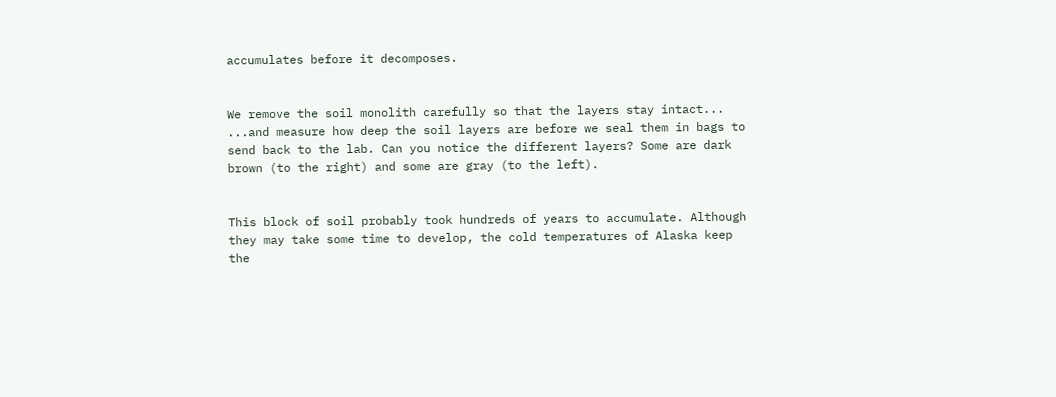accumulates before it decomposes.


We remove the soil monolith carefully so that the layers stay intact... ...and measure how deep the soil layers are before we seal them in bags to send back to the lab. Can you notice the different layers? Some are dark brown (to the right) and some are gray (to the left).


This block of soil probably took hundreds of years to accumulate. Although they may take some time to develop, the cold temperatures of Alaska keep the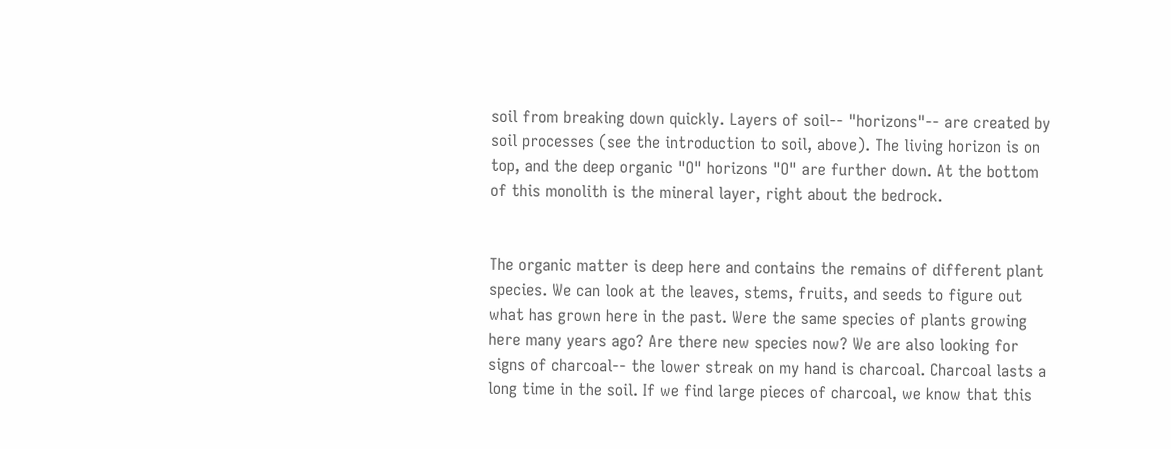soil from breaking down quickly. Layers of soil-- "horizons"-- are created by soil processes (see the introduction to soil, above). The living horizon is on top, and the deep organic "O" horizons "O" are further down. At the bottom of this monolith is the mineral layer, right about the bedrock.


The organic matter is deep here and contains the remains of different plant species. We can look at the leaves, stems, fruits, and seeds to figure out what has grown here in the past. Were the same species of plants growing here many years ago? Are there new species now? We are also looking for signs of charcoal-- the lower streak on my hand is charcoal. Charcoal lasts a long time in the soil. If we find large pieces of charcoal, we know that this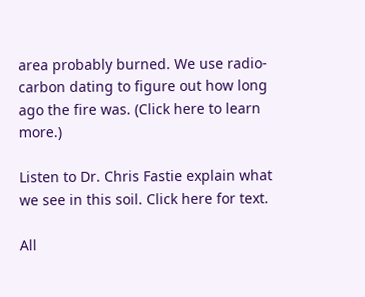area probably burned. We use radio-carbon dating to figure out how long ago the fire was. (Click here to learn more.)

Listen to Dr. Chris Fastie explain what we see in this soil. Click here for text.

All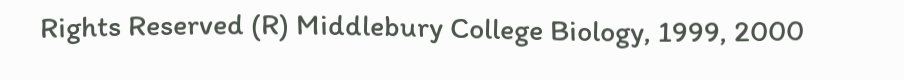Rights Reserved (R) Middlebury College Biology, 1999, 2000